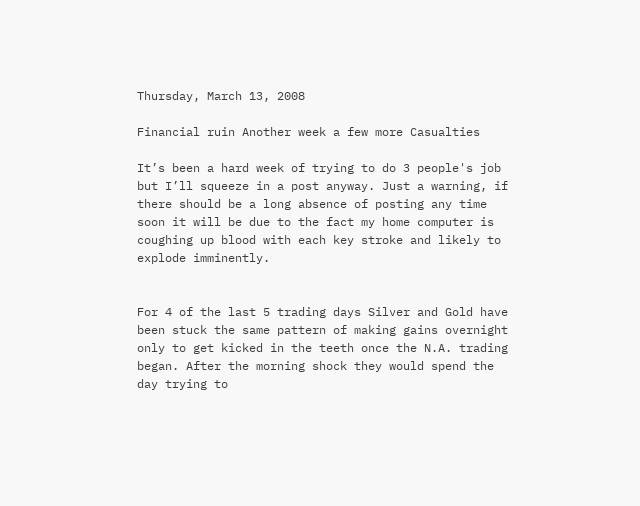Thursday, March 13, 2008

Financial ruin Another week a few more Casualties

It’s been a hard week of trying to do 3 people's job but I’ll squeeze in a post anyway. Just a warning, if there should be a long absence of posting any time soon it will be due to the fact my home computer is coughing up blood with each key stroke and likely to explode imminently.


For 4 of the last 5 trading days Silver and Gold have been stuck the same pattern of making gains overnight only to get kicked in the teeth once the N.A. trading began. After the morning shock they would spend the day trying to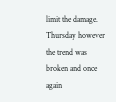limit the damage. Thursday however the trend was broken and once again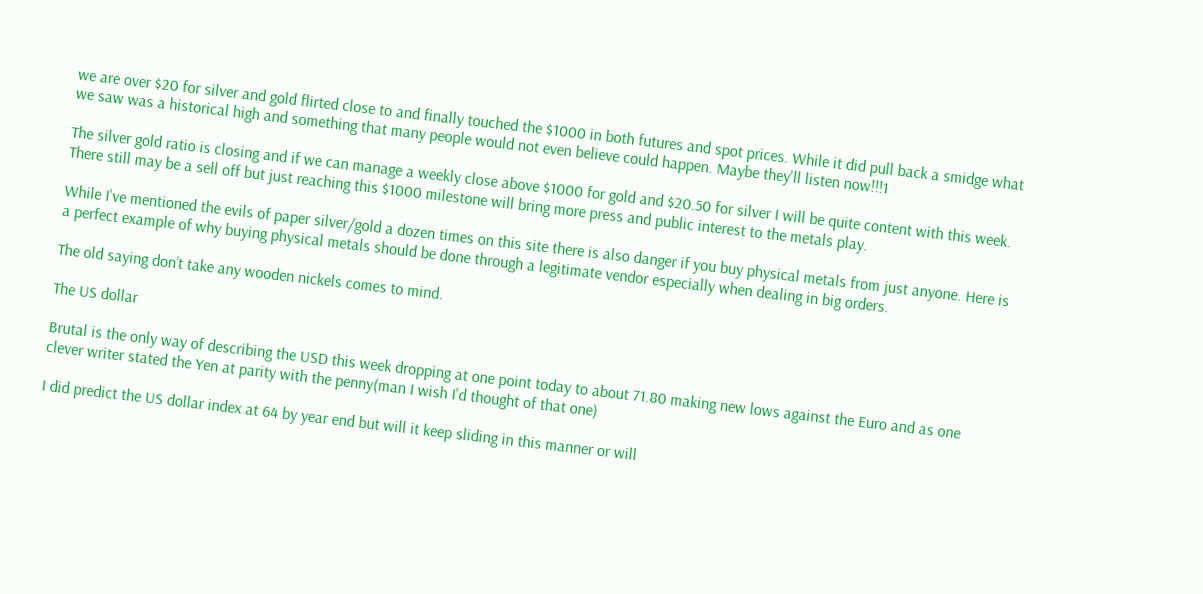we are over $20 for silver and gold flirted close to and finally touched the $1000 in both futures and spot prices. While it did pull back a smidge what we saw was a historical high and something that many people would not even believe could happen. Maybe they'll listen now!!!1

The silver gold ratio is closing and if we can manage a weekly close above $1000 for gold and $20.50 for silver I will be quite content with this week. There still may be a sell off but just reaching this $1000 milestone will bring more press and public interest to the metals play.

While I've mentioned the evils of paper silver/gold a dozen times on this site there is also danger if you buy physical metals from just anyone. Here is a perfect example of why buying physical metals should be done through a legitimate vendor especially when dealing in big orders.

The old saying don’t take any wooden nickels comes to mind.

The US dollar

Brutal is the only way of describing the USD this week dropping at one point today to about 71.80 making new lows against the Euro and as one clever writer stated the Yen at parity with the penny(man I wish I'd thought of that one)

I did predict the US dollar index at 64 by year end but will it keep sliding in this manner or will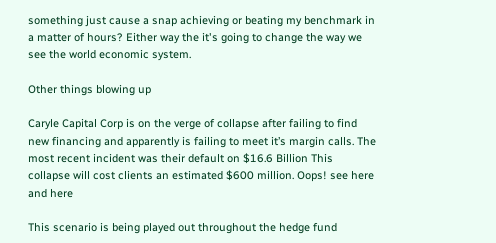something just cause a snap achieving or beating my benchmark in a matter of hours? Either way the it's going to change the way we see the world economic system.

Other things blowing up

Caryle Capital Corp is on the verge of collapse after failing to find new financing and apparently is failing to meet it’s margin calls. The most recent incident was their default on $16.6 Billion This collapse will cost clients an estimated $600 million. Oops! see here and here

This scenario is being played out throughout the hedge fund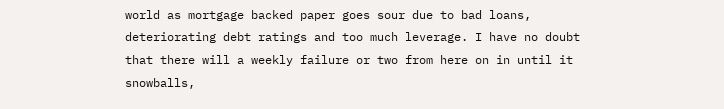world as mortgage backed paper goes sour due to bad loans, deteriorating debt ratings and too much leverage. I have no doubt that there will a weekly failure or two from here on in until it snowballs,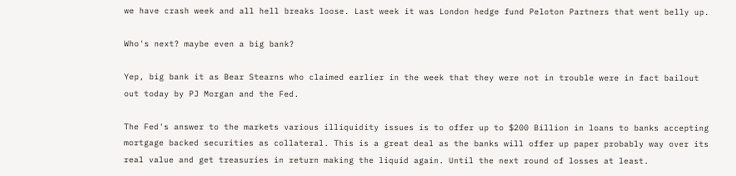we have crash week and all hell breaks loose. Last week it was London hedge fund Peloton Partners that went belly up.

Who's next? maybe even a big bank?

Yep, big bank it as Bear Stearns who claimed earlier in the week that they were not in trouble were in fact bailout out today by PJ Morgan and the Fed.

The Fed's answer to the markets various illiquidity issues is to offer up to $200 Billion in loans to banks accepting mortgage backed securities as collateral. This is a great deal as the banks will offer up paper probably way over its real value and get treasuries in return making the liquid again. Until the next round of losses at least.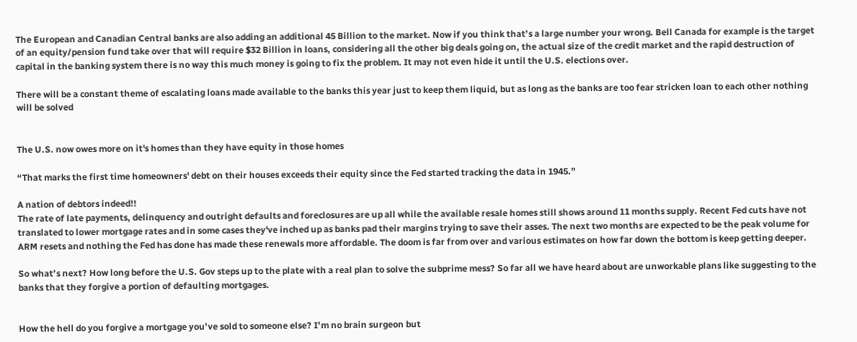The European and Canadian Central banks are also adding an additional 45 Billion to the market. Now if you think that’s a large number your wrong. Bell Canada for example is the target of an equity/pension fund take over that will require $32 Billion in loans, considering all the other big deals going on, the actual size of the credit market and the rapid destruction of capital in the banking system there is no way this much money is going to fix the problem. It may not even hide it until the U.S. elections over.

There will be a constant theme of escalating loans made available to the banks this year just to keep them liquid, but as long as the banks are too fear stricken loan to each other nothing will be solved


The U.S. now owes more on it's homes than they have equity in those homes

“That marks the first time homeowners' debt on their houses exceeds their equity since the Fed started tracking the data in 1945.”

A nation of debtors indeed!!
The rate of late payments, delinquency and outright defaults and foreclosures are up all while the available resale homes still shows around 11 months supply. Recent Fed cuts have not translated to lower mortgage rates and in some cases they've inched up as banks pad their margins trying to save their asses. The next two months are expected to be the peak volume for ARM resets and nothing the Fed has done has made these renewals more affordable. The doom is far from over and various estimates on how far down the bottom is keep getting deeper.

So what’s next? How long before the U.S. Gov steps up to the plate with a real plan to solve the subprime mess? So far all we have heard about are unworkable plans like suggesting to the banks that they forgive a portion of defaulting mortgages.


How the hell do you forgive a mortgage you’ve sold to someone else? I’m no brain surgeon but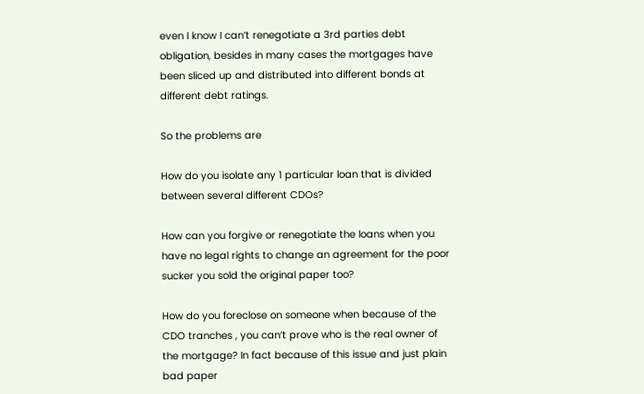even I know I can’t renegotiate a 3rd parties debt obligation, besides in many cases the mortgages have been sliced up and distributed into different bonds at different debt ratings.

So the problems are

How do you isolate any 1 particular loan that is divided between several different CDOs?

How can you forgive or renegotiate the loans when you have no legal rights to change an agreement for the poor sucker you sold the original paper too?

How do you foreclose on someone when because of the CDO tranches , you can’t prove who is the real owner of the mortgage? In fact because of this issue and just plain bad paper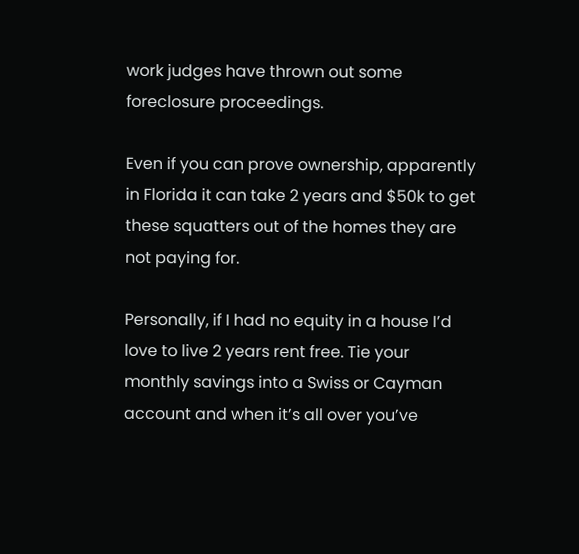work judges have thrown out some foreclosure proceedings.

Even if you can prove ownership, apparently in Florida it can take 2 years and $50k to get these squatters out of the homes they are not paying for.

Personally, if I had no equity in a house I’d love to live 2 years rent free. Tie your monthly savings into a Swiss or Cayman account and when it’s all over you’ve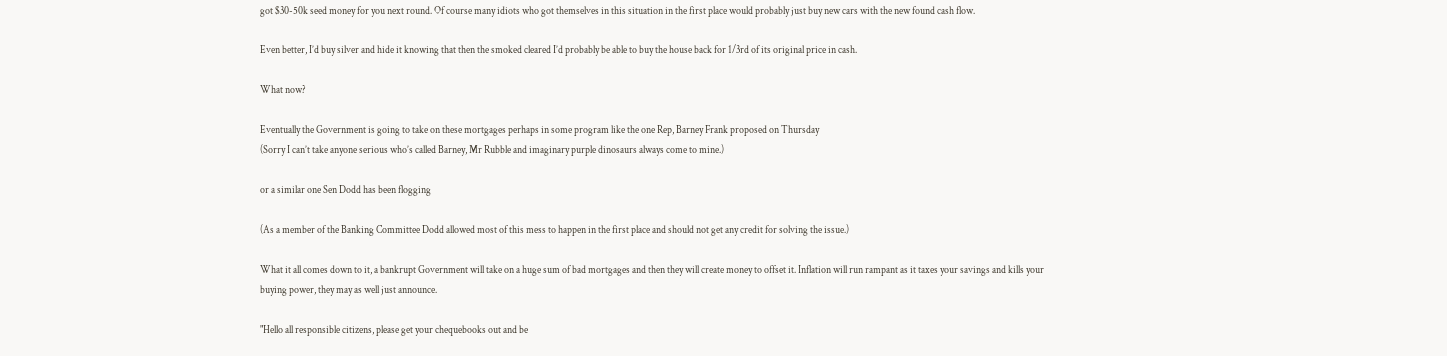got $30-50k seed money for you next round. Of course many idiots who got themselves in this situation in the first place would probably just buy new cars with the new found cash flow.

Even better, I’d buy silver and hide it knowing that then the smoked cleared I’d probably be able to buy the house back for 1/3rd of its original price in cash.

What now?

Eventually the Government is going to take on these mortgages perhaps in some program like the one Rep, Barney Frank proposed on Thursday
(Sorry I can’t take anyone serious who’s called Barney, Mr Rubble and imaginary purple dinosaurs always come to mine.)

or a similar one Sen Dodd has been flogging

(As a member of the Banking Committee Dodd allowed most of this mess to happen in the first place and should not get any credit for solving the issue.)

What it all comes down to it, a bankrupt Government will take on a huge sum of bad mortgages and then they will create money to offset it. Inflation will run rampant as it taxes your savings and kills your buying power, they may as well just announce.

"Hello all responsible citizens, please get your chequebooks out and be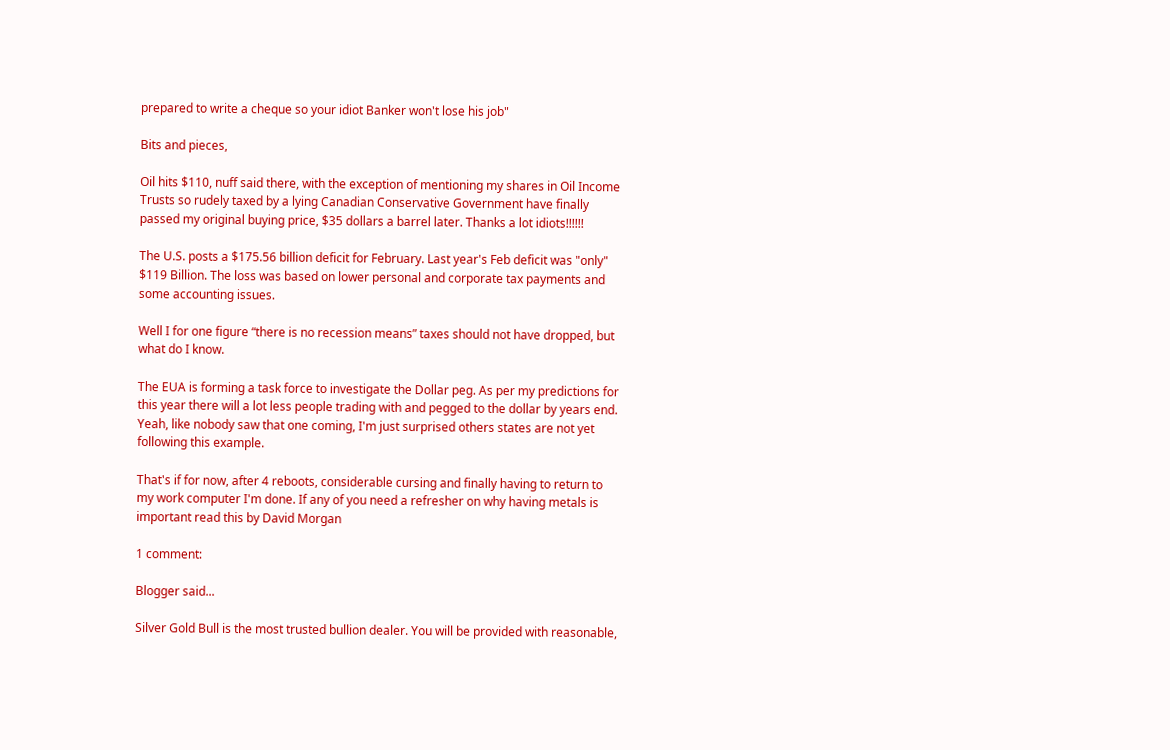prepared to write a cheque so your idiot Banker won't lose his job"

Bits and pieces,

Oil hits $110, nuff said there, with the exception of mentioning my shares in Oil Income Trusts so rudely taxed by a lying Canadian Conservative Government have finally passed my original buying price, $35 dollars a barrel later. Thanks a lot idiots!!!!!!

The U.S. posts a $175.56 billion deficit for February. Last year's Feb deficit was "only" $119 Billion. The loss was based on lower personal and corporate tax payments and some accounting issues.

Well I for one figure “there is no recession means” taxes should not have dropped, but what do I know.

The EUA is forming a task force to investigate the Dollar peg. As per my predictions for this year there will a lot less people trading with and pegged to the dollar by years end.
Yeah, like nobody saw that one coming, I'm just surprised others states are not yet following this example.

That's if for now, after 4 reboots, considerable cursing and finally having to return to my work computer I'm done. If any of you need a refresher on why having metals is important read this by David Morgan

1 comment:

Blogger said...

Silver Gold Bull is the most trusted bullion dealer. You will be provided with reasonable,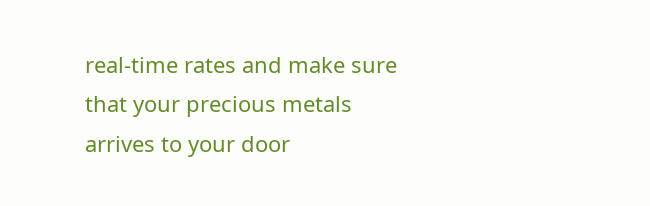real-time rates and make sure that your precious metals arrives to your door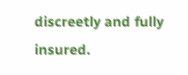discreetly and fully insured.